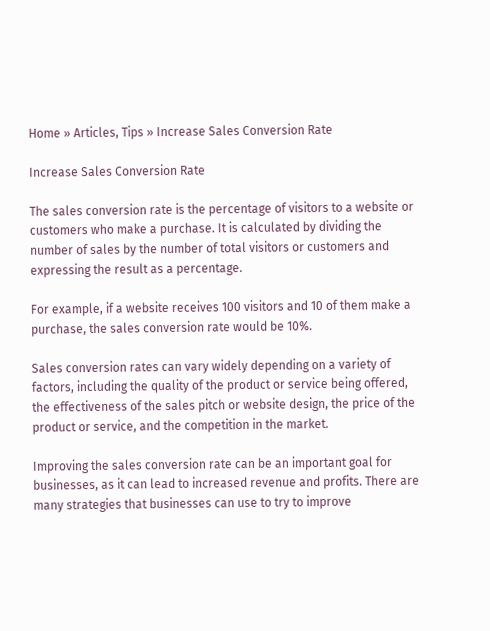Home » Articles, Tips » Increase Sales Conversion Rate

Increase Sales Conversion Rate

The sales conversion rate is the percentage of visitors to a website or customers who make a purchase. It is calculated by dividing the number of sales by the number of total visitors or customers and expressing the result as a percentage.

For example, if a website receives 100 visitors and 10 of them make a purchase, the sales conversion rate would be 10%.

Sales conversion rates can vary widely depending on a variety of factors, including the quality of the product or service being offered, the effectiveness of the sales pitch or website design, the price of the product or service, and the competition in the market.

Improving the sales conversion rate can be an important goal for businesses, as it can lead to increased revenue and profits. There are many strategies that businesses can use to try to improve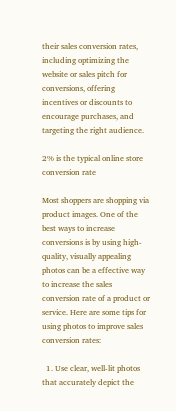their sales conversion rates, including optimizing the website or sales pitch for conversions, offering incentives or discounts to encourage purchases, and targeting the right audience.

2% is the typical online store conversion rate

Most shoppers are shopping via product images. One of the best ways to increase conversions is by using high-quality, visually appealing photos can be a effective way to increase the sales conversion rate of a product or service. Here are some tips for using photos to improve sales conversion rates:

  1. Use clear, well-lit photos that accurately depict the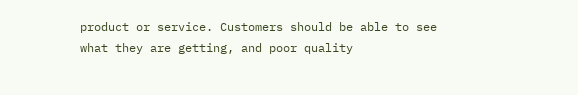product or service. Customers should be able to see what they are getting, and poor quality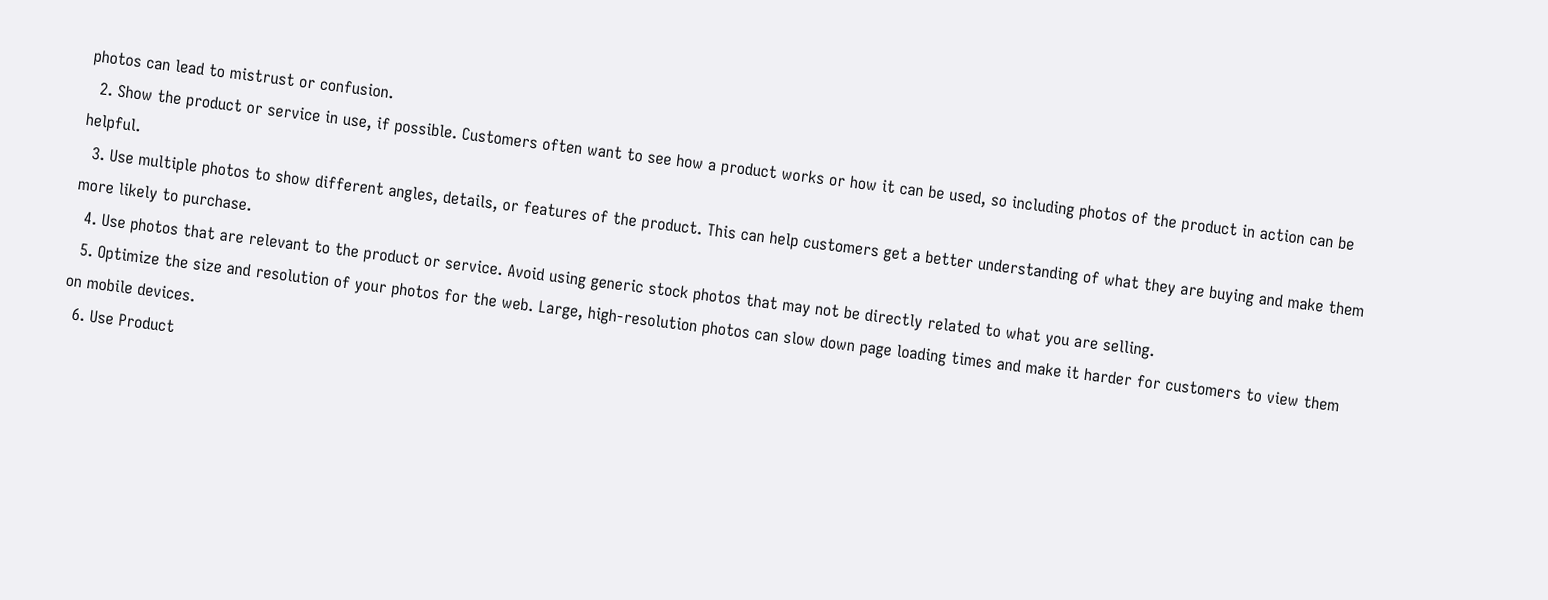photos can lead to mistrust or confusion.
  2. Show the product or service in use, if possible. Customers often want to see how a product works or how it can be used, so including photos of the product in action can be helpful.
  3. Use multiple photos to show different angles, details, or features of the product. This can help customers get a better understanding of what they are buying and make them more likely to purchase.
  4. Use photos that are relevant to the product or service. Avoid using generic stock photos that may not be directly related to what you are selling.
  5. Optimize the size and resolution of your photos for the web. Large, high-resolution photos can slow down page loading times and make it harder for customers to view them on mobile devices.
  6. Use Product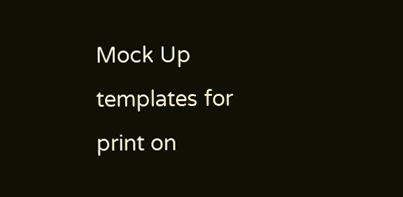Mock Up templates for print on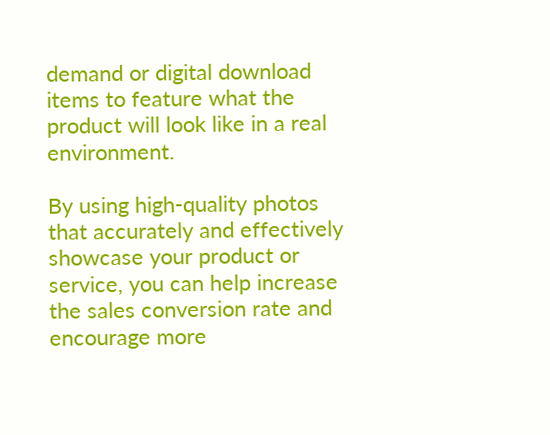demand or digital download items to feature what the product will look like in a real environment.

By using high-quality photos that accurately and effectively showcase your product or service, you can help increase the sales conversion rate and encourage more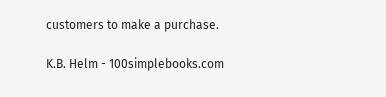customers to make a purchase.

K.B. Helm - 100simplebooks.com